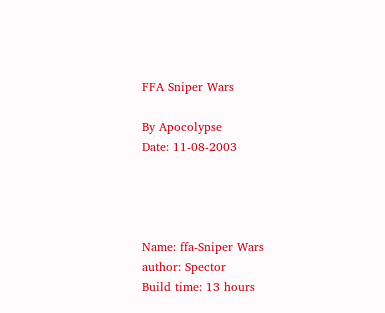FFA Sniper Wars

By Apocolypse
Date: 11-08-2003




Name: ffa-Sniper Wars
author: Spector
Build time: 13 hours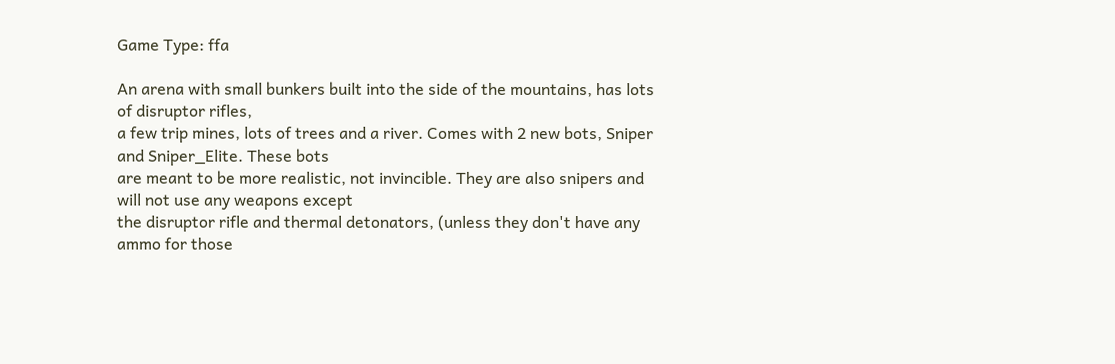Game Type: ffa

An arena with small bunkers built into the side of the mountains, has lots of disruptor rifles,
a few trip mines, lots of trees and a river. Comes with 2 new bots, Sniper and Sniper_Elite. These bots
are meant to be more realistic, not invincible. They are also snipers and will not use any weapons except
the disruptor rifle and thermal detonators, (unless they don't have any ammo for those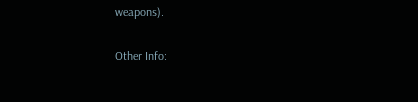weapons).

Other Info: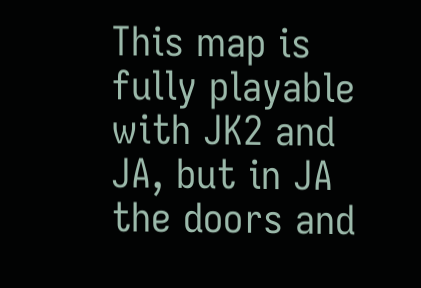This map is fully playable with JK2 and JA, but in JA the doors and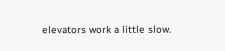elevators work a little slow.